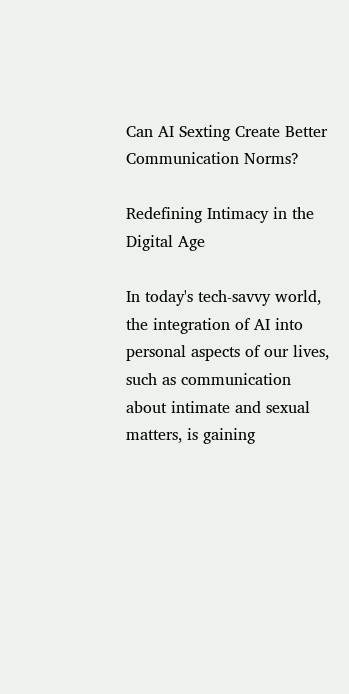Can AI Sexting Create Better Communication Norms?

Redefining Intimacy in the Digital Age

In today's tech-savvy world, the integration of AI into personal aspects of our lives, such as communication about intimate and sexual matters, is gaining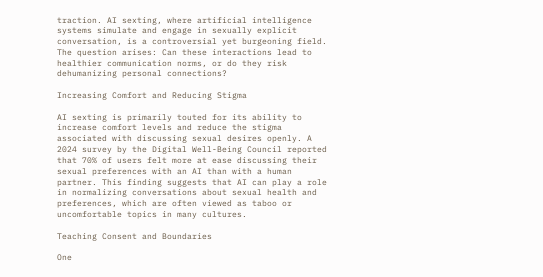traction. AI sexting, where artificial intelligence systems simulate and engage in sexually explicit conversation, is a controversial yet burgeoning field. The question arises: Can these interactions lead to healthier communication norms, or do they risk dehumanizing personal connections?

Increasing Comfort and Reducing Stigma

AI sexting is primarily touted for its ability to increase comfort levels and reduce the stigma associated with discussing sexual desires openly. A 2024 survey by the Digital Well-Being Council reported that 70% of users felt more at ease discussing their sexual preferences with an AI than with a human partner. This finding suggests that AI can play a role in normalizing conversations about sexual health and preferences, which are often viewed as taboo or uncomfortable topics in many cultures.

Teaching Consent and Boundaries

One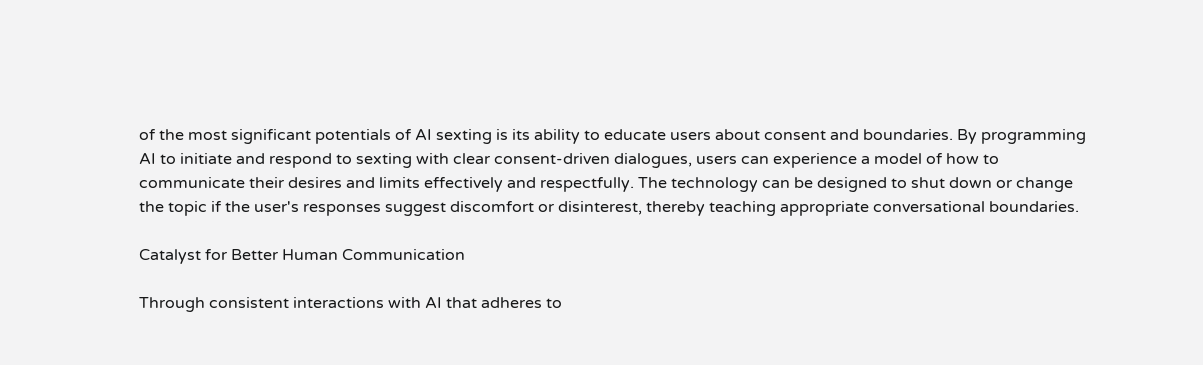of the most significant potentials of AI sexting is its ability to educate users about consent and boundaries. By programming AI to initiate and respond to sexting with clear consent-driven dialogues, users can experience a model of how to communicate their desires and limits effectively and respectfully. The technology can be designed to shut down or change the topic if the user's responses suggest discomfort or disinterest, thereby teaching appropriate conversational boundaries.

Catalyst for Better Human Communication

Through consistent interactions with AI that adheres to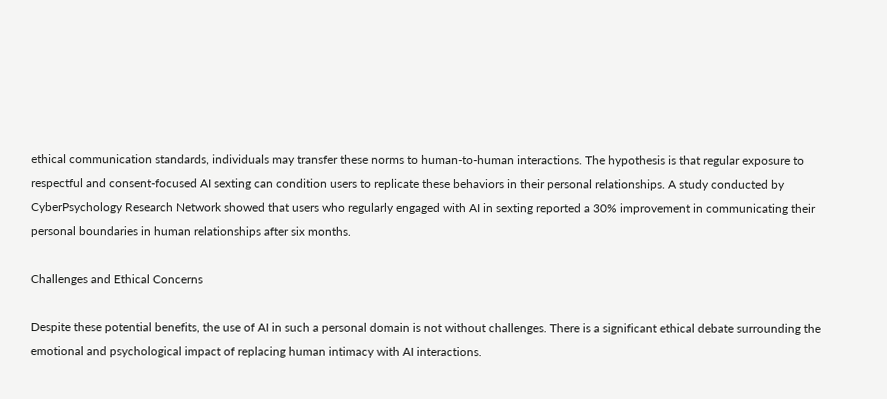ethical communication standards, individuals may transfer these norms to human-to-human interactions. The hypothesis is that regular exposure to respectful and consent-focused AI sexting can condition users to replicate these behaviors in their personal relationships. A study conducted by CyberPsychology Research Network showed that users who regularly engaged with AI in sexting reported a 30% improvement in communicating their personal boundaries in human relationships after six months.

Challenges and Ethical Concerns

Despite these potential benefits, the use of AI in such a personal domain is not without challenges. There is a significant ethical debate surrounding the emotional and psychological impact of replacing human intimacy with AI interactions.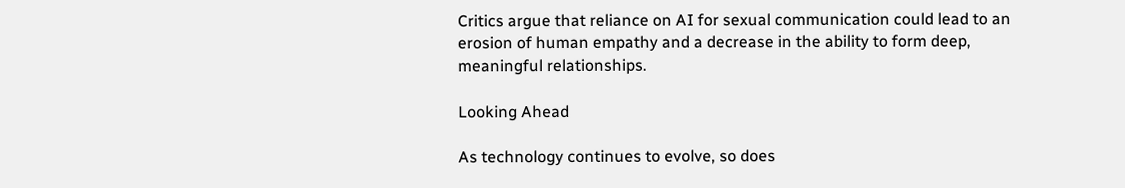Critics argue that reliance on AI for sexual communication could lead to an erosion of human empathy and a decrease in the ability to form deep, meaningful relationships.

Looking Ahead

As technology continues to evolve, so does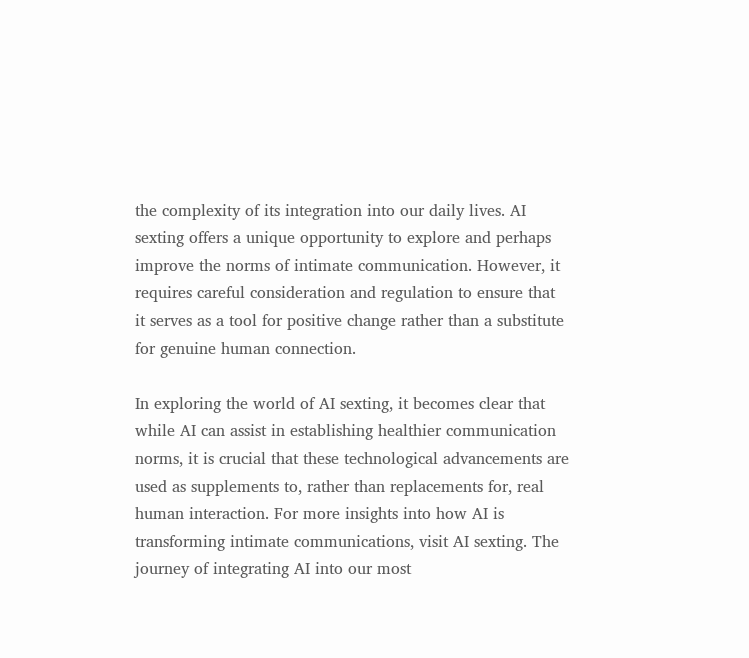the complexity of its integration into our daily lives. AI sexting offers a unique opportunity to explore and perhaps improve the norms of intimate communication. However, it requires careful consideration and regulation to ensure that it serves as a tool for positive change rather than a substitute for genuine human connection.

In exploring the world of AI sexting, it becomes clear that while AI can assist in establishing healthier communication norms, it is crucial that these technological advancements are used as supplements to, rather than replacements for, real human interaction. For more insights into how AI is transforming intimate communications, visit AI sexting. The journey of integrating AI into our most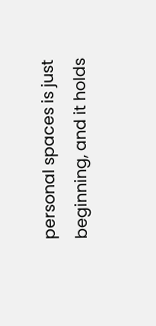personal spaces is just beginning, and it holds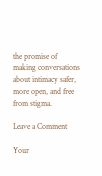the promise of making conversations about intimacy safer, more open, and free from stigma.

Leave a Comment

Your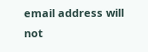email address will not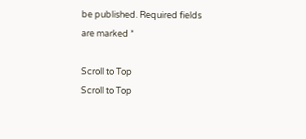be published. Required fields are marked *

Scroll to Top
Scroll to Top